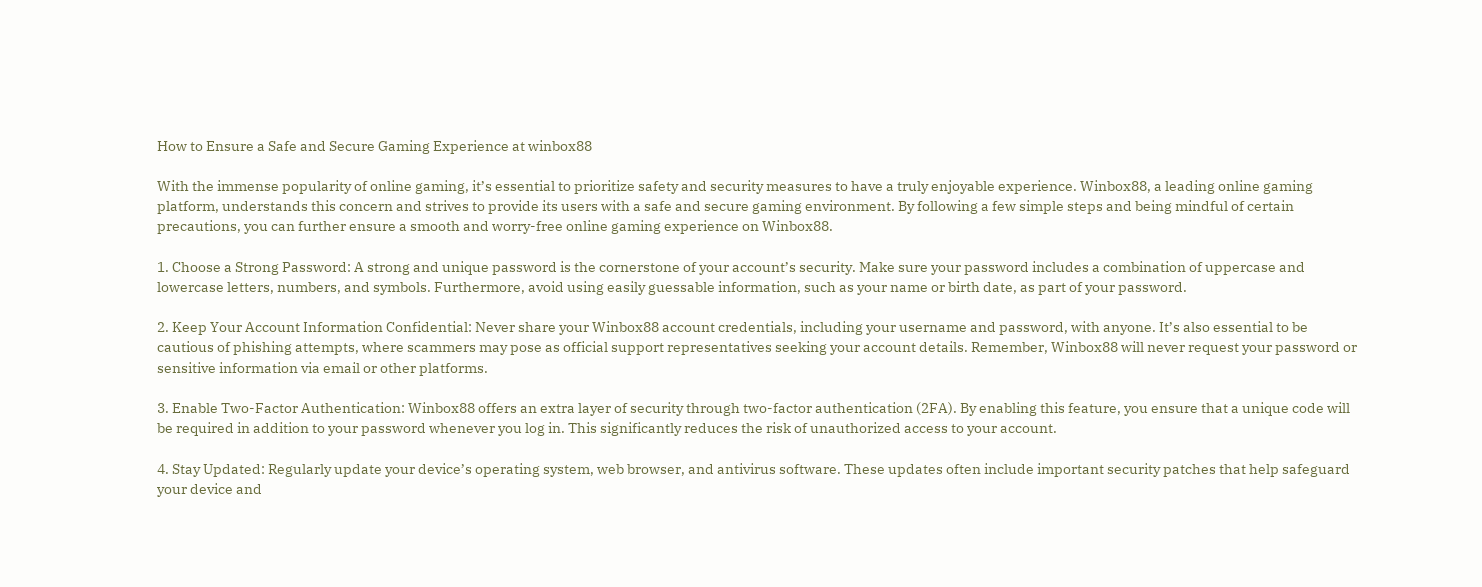How to Ensure a Safe and Secure Gaming Experience at winbox88

With the immense popularity of online gaming, it’s essential to prioritize safety and security measures to have a truly enjoyable experience. Winbox88, a leading online gaming platform, understands this concern and strives to provide its users with a safe and secure gaming environment. By following a few simple steps and being mindful of certain precautions, you can further ensure a smooth and worry-free online gaming experience on Winbox88.

1. Choose a Strong Password: A strong and unique password is the cornerstone of your account’s security. Make sure your password includes a combination of uppercase and lowercase letters, numbers, and symbols. Furthermore, avoid using easily guessable information, such as your name or birth date, as part of your password.

2. Keep Your Account Information Confidential: Never share your Winbox88 account credentials, including your username and password, with anyone. It’s also essential to be cautious of phishing attempts, where scammers may pose as official support representatives seeking your account details. Remember, Winbox88 will never request your password or sensitive information via email or other platforms.

3. Enable Two-Factor Authentication: Winbox88 offers an extra layer of security through two-factor authentication (2FA). By enabling this feature, you ensure that a unique code will be required in addition to your password whenever you log in. This significantly reduces the risk of unauthorized access to your account.

4. Stay Updated: Regularly update your device’s operating system, web browser, and antivirus software. These updates often include important security patches that help safeguard your device and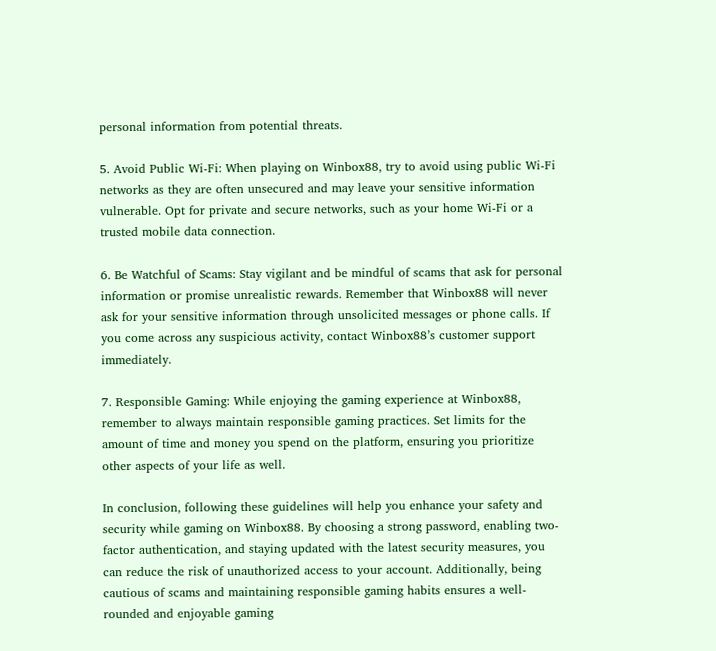personal information from potential threats.

5. Avoid Public Wi-Fi: When playing on Winbox88, try to avoid using public Wi-Fi networks as they are often unsecured and may leave your sensitive information vulnerable. Opt for private and secure networks, such as your home Wi-Fi or a trusted mobile data connection.

6. Be Watchful of Scams: Stay vigilant and be mindful of scams that ask for personal information or promise unrealistic rewards. Remember that Winbox88 will never ask for your sensitive information through unsolicited messages or phone calls. If you come across any suspicious activity, contact Winbox88’s customer support immediately.

7. Responsible Gaming: While enjoying the gaming experience at Winbox88, remember to always maintain responsible gaming practices. Set limits for the amount of time and money you spend on the platform, ensuring you prioritize other aspects of your life as well.

In conclusion, following these guidelines will help you enhance your safety and security while gaming on Winbox88. By choosing a strong password, enabling two-factor authentication, and staying updated with the latest security measures, you can reduce the risk of unauthorized access to your account. Additionally, being cautious of scams and maintaining responsible gaming habits ensures a well-rounded and enjoyable gaming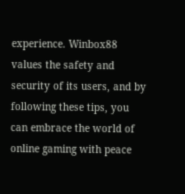experience. Winbox88 values the safety and security of its users, and by following these tips, you can embrace the world of online gaming with peace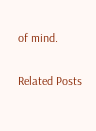of mind.

Related Posts